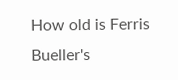How old is Ferris Bueller's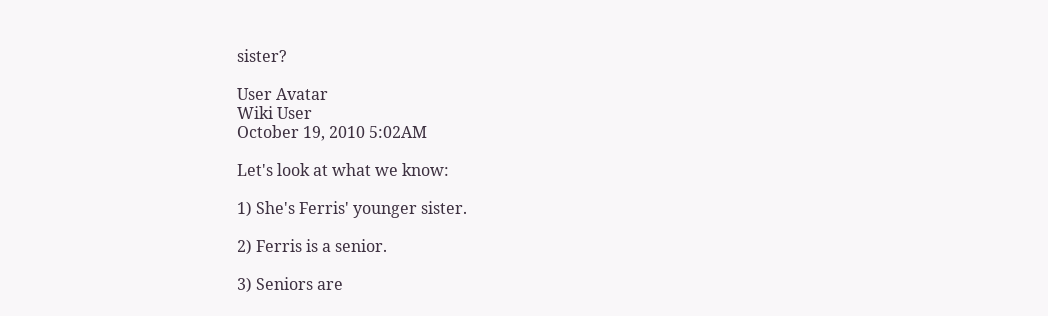sister?

User Avatar
Wiki User
October 19, 2010 5:02AM

Let's look at what we know:

1) She's Ferris' younger sister.

2) Ferris is a senior.

3) Seniors are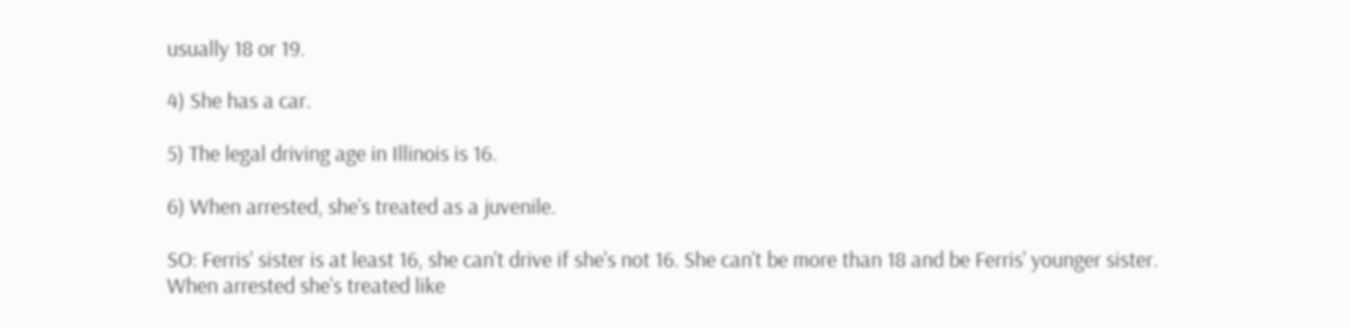usually 18 or 19.

4) She has a car.

5) The legal driving age in Illinois is 16.

6) When arrested, she's treated as a juvenile.

SO: Ferris' sister is at least 16, she can't drive if she's not 16. She can't be more than 18 and be Ferris' younger sister. When arrested she's treated like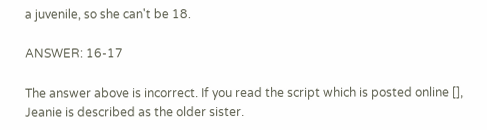a juvenile, so she can't be 18.

ANSWER: 16-17

The answer above is incorrect. If you read the script which is posted online [], Jeanie is described as the older sister.